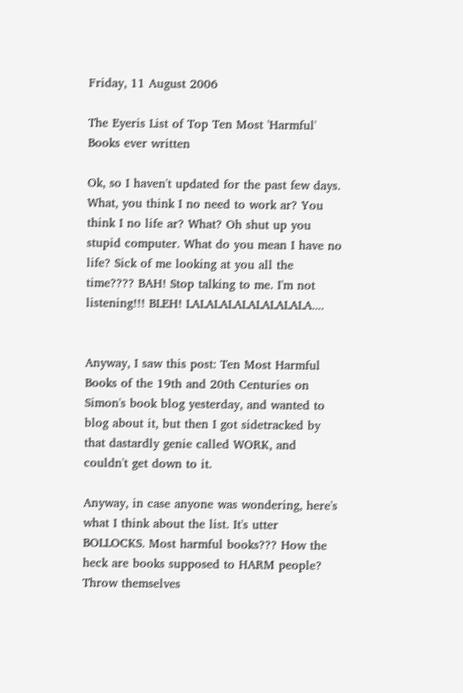Friday, 11 August 2006

The Eyeris List of Top Ten Most 'Harmful' Books ever written

Ok, so I haven't updated for the past few days. What, you think I no need to work ar? You think I no life ar? What? Oh shut up you stupid computer. What do you mean I have no life? Sick of me looking at you all the time???? BAH! Stop talking to me. I'm not listening!!! BLEH! LALALALALALALALALA....


Anyway, I saw this post: Ten Most Harmful Books of the 19th and 20th Centuries on Simon's book blog yesterday, and wanted to blog about it, but then I got sidetracked by that dastardly genie called WORK, and couldn't get down to it.

Anyway, in case anyone was wondering, here's what I think about the list. It's utter BOLLOCKS. Most harmful books??? How the heck are books supposed to HARM people? Throw themselves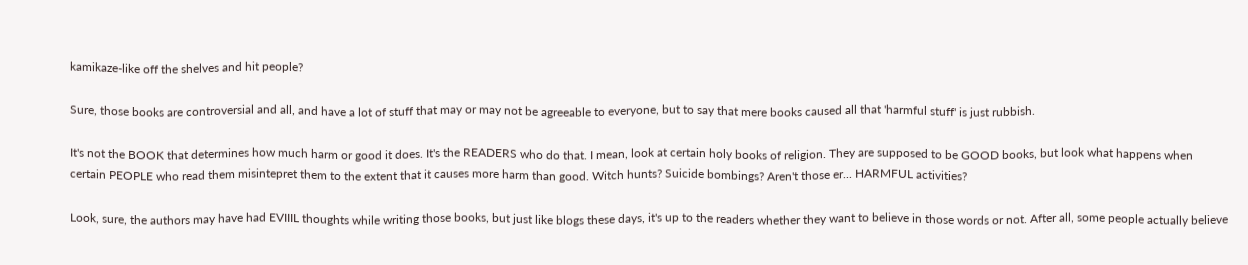kamikaze-like off the shelves and hit people?

Sure, those books are controversial and all, and have a lot of stuff that may or may not be agreeable to everyone, but to say that mere books caused all that 'harmful stuff' is just rubbish.

It's not the BOOK that determines how much harm or good it does. It's the READERS who do that. I mean, look at certain holy books of religion. They are supposed to be GOOD books, but look what happens when certain PEOPLE who read them misintepret them to the extent that it causes more harm than good. Witch hunts? Suicide bombings? Aren't those er... HARMFUL activities?

Look, sure, the authors may have had EVIIIL thoughts while writing those books, but just like blogs these days, it's up to the readers whether they want to believe in those words or not. After all, some people actually believe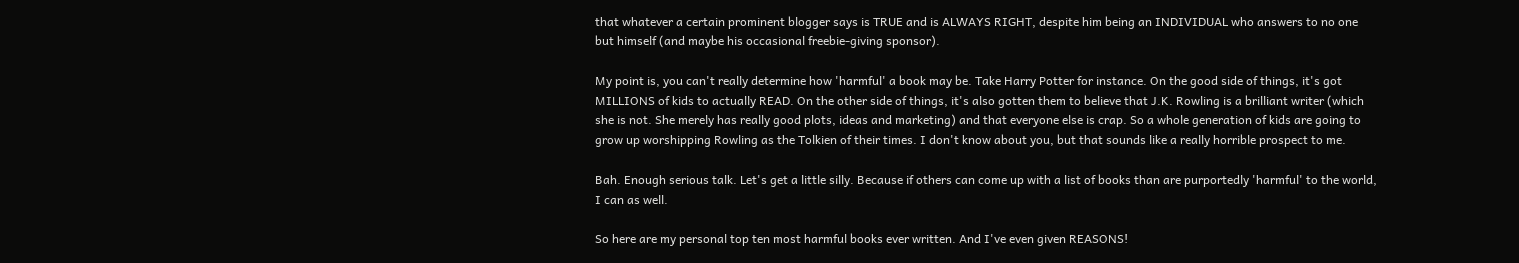that whatever a certain prominent blogger says is TRUE and is ALWAYS RIGHT, despite him being an INDIVIDUAL who answers to no one but himself (and maybe his occasional freebie-giving sponsor).

My point is, you can't really determine how 'harmful' a book may be. Take Harry Potter for instance. On the good side of things, it's got MILLIONS of kids to actually READ. On the other side of things, it's also gotten them to believe that J.K. Rowling is a brilliant writer (which she is not. She merely has really good plots, ideas and marketing) and that everyone else is crap. So a whole generation of kids are going to grow up worshipping Rowling as the Tolkien of their times. I don't know about you, but that sounds like a really horrible prospect to me.

Bah. Enough serious talk. Let's get a little silly. Because if others can come up with a list of books than are purportedly 'harmful' to the world, I can as well.

So here are my personal top ten most harmful books ever written. And I've even given REASONS!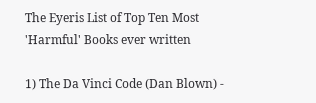The Eyeris List of Top Ten Most 'Harmful' Books ever written

1) The Da Vinci Code (Dan Blown) -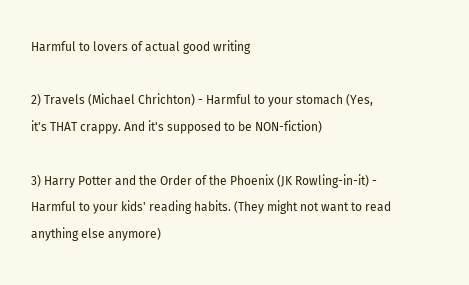Harmful to lovers of actual good writing

2) Travels (Michael Chrichton) - Harmful to your stomach (Yes, it's THAT crappy. And it's supposed to be NON-fiction)

3) Harry Potter and the Order of the Phoenix (JK Rowling-in-it) - Harmful to your kids' reading habits. (They might not want to read anything else anymore)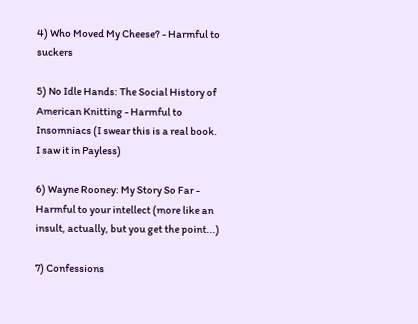4) Who Moved My Cheese? - Harmful to suckers

5) No Idle Hands: The Social History of American Knitting - Harmful to Insomniacs (I swear this is a real book. I saw it in Payless)

6) Wayne Rooney: My Story So Far - Harmful to your intellect (more like an insult, actually, but you get the point...)

7) Confessions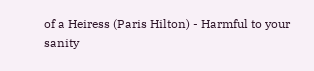of a Heiress (Paris Hilton) - Harmful to your sanity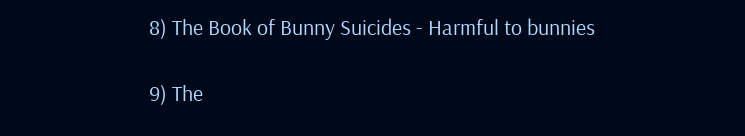8) The Book of Bunny Suicides - Harmful to bunnies

9) The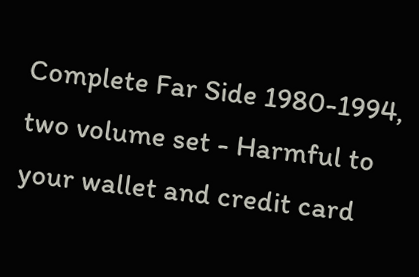Complete Far Side 1980-1994, two volume set - Harmful to your wallet and credit card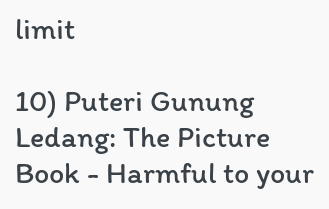limit

10) Puteri Gunung Ledang: The Picture Book - Harmful to your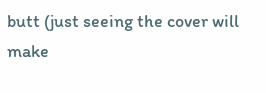butt (just seeing the cover will make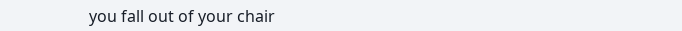you fall out of your chair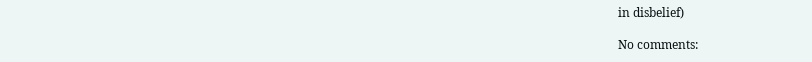in disbelief)

No comments: